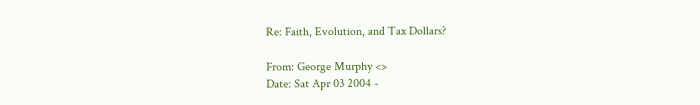Re: Faith, Evolution, and Tax Dollars?

From: George Murphy <>
Date: Sat Apr 03 2004 -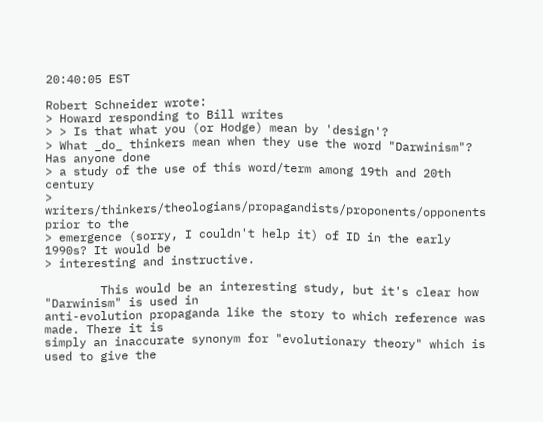20:40:05 EST

Robert Schneider wrote:
> Howard responding to Bill writes
> > Is that what you (or Hodge) mean by 'design'?
> What _do_ thinkers mean when they use the word "Darwinism"? Has anyone done
> a study of the use of this word/term among 19th and 20th century
> writers/thinkers/theologians/propagandists/proponents/opponents prior to the
> emergence (sorry, I couldn't help it) of ID in the early 1990s? It would be
> interesting and instructive.

        This would be an interesting study, but it's clear how "Darwinism" is used in
anti-evolution propaganda like the story to which reference was made. There it is
simply an inaccurate synonym for "evolutionary theory" which is used to give the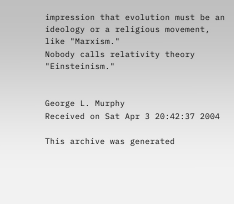impression that evolution must be an ideology or a religious movement, like "Marxism."
Nobody calls relativity theory "Einsteinism."


George L. Murphy
Received on Sat Apr 3 20:42:37 2004

This archive was generated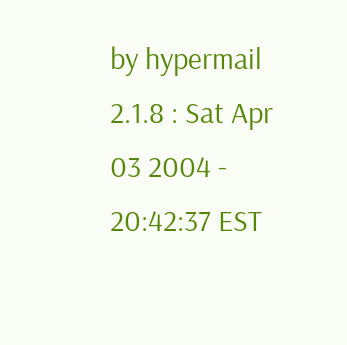by hypermail 2.1.8 : Sat Apr 03 2004 - 20:42:37 EST